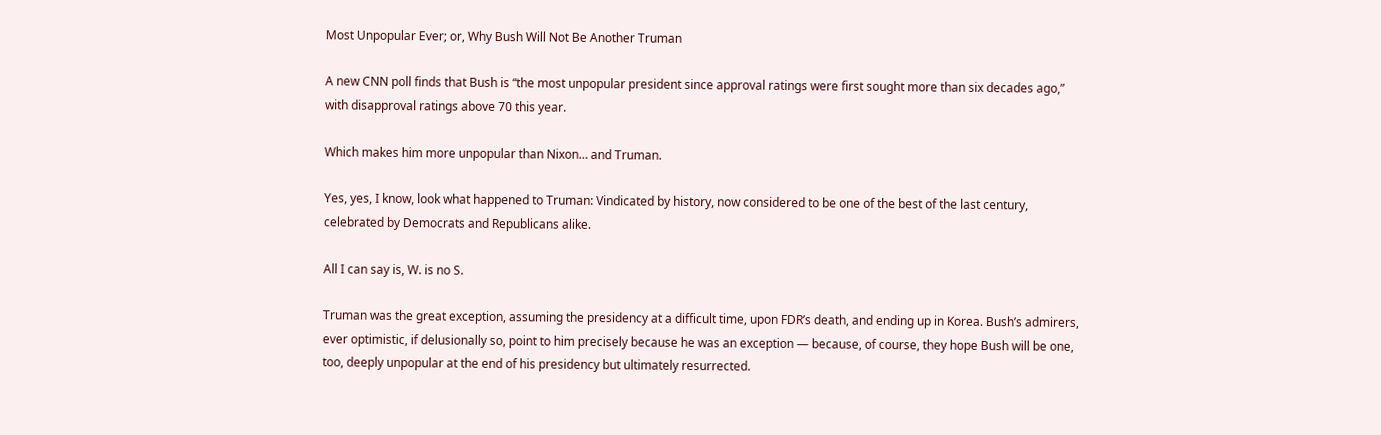Most Unpopular Ever; or, Why Bush Will Not Be Another Truman

A new CNN poll finds that Bush is “the most unpopular president since approval ratings were first sought more than six decades ago,” with disapproval ratings above 70 this year.

Which makes him more unpopular than Nixon… and Truman.

Yes, yes, I know, look what happened to Truman: Vindicated by history, now considered to be one of the best of the last century, celebrated by Democrats and Republicans alike.

All I can say is, W. is no S.

Truman was the great exception, assuming the presidency at a difficult time, upon FDR’s death, and ending up in Korea. Bush’s admirers, ever optimistic, if delusionally so, point to him precisely because he was an exception — because, of course, they hope Bush will be one, too, deeply unpopular at the end of his presidency but ultimately resurrected.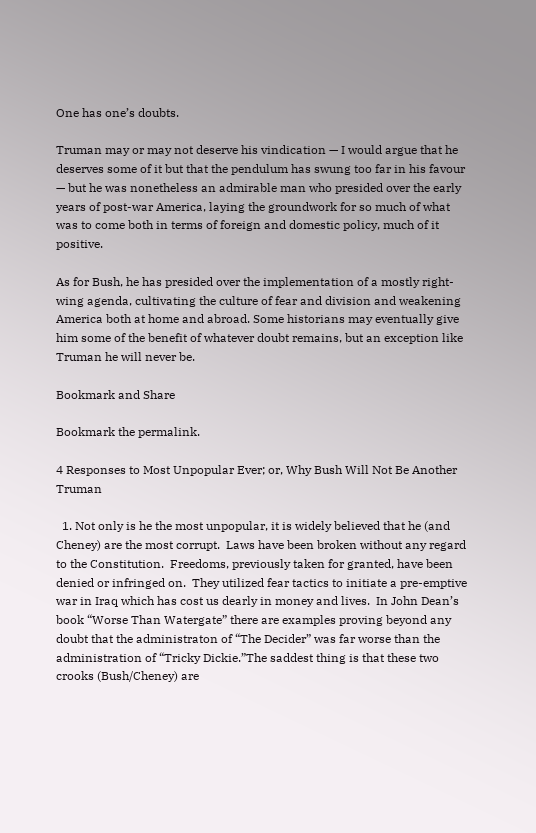One has one’s doubts.

Truman may or may not deserve his vindication — I would argue that he deserves some of it but that the pendulum has swung too far in his favour — but he was nonetheless an admirable man who presided over the early years of post-war America, laying the groundwork for so much of what was to come both in terms of foreign and domestic policy, much of it positive.

As for Bush, he has presided over the implementation of a mostly right-wing agenda, cultivating the culture of fear and division and weakening America both at home and abroad. Some historians may eventually give him some of the benefit of whatever doubt remains, but an exception like Truman he will never be.

Bookmark and Share

Bookmark the permalink.

4 Responses to Most Unpopular Ever; or, Why Bush Will Not Be Another Truman

  1. Not only is he the most unpopular, it is widely believed that he (and Cheney) are the most corrupt.  Laws have been broken without any regard to the Constitution.  Freedoms, previously taken for granted, have been denied or infringed on.  They utilized fear tactics to initiate a pre-emptive war in Iraq which has cost us dearly in money and lives.  In John Dean’s book “Worse Than Watergate” there are examples proving beyond any doubt that the administraton of “The Decider” was far worse than the administration of “Tricky Dickie.”The saddest thing is that these two crooks (Bush/Cheney) are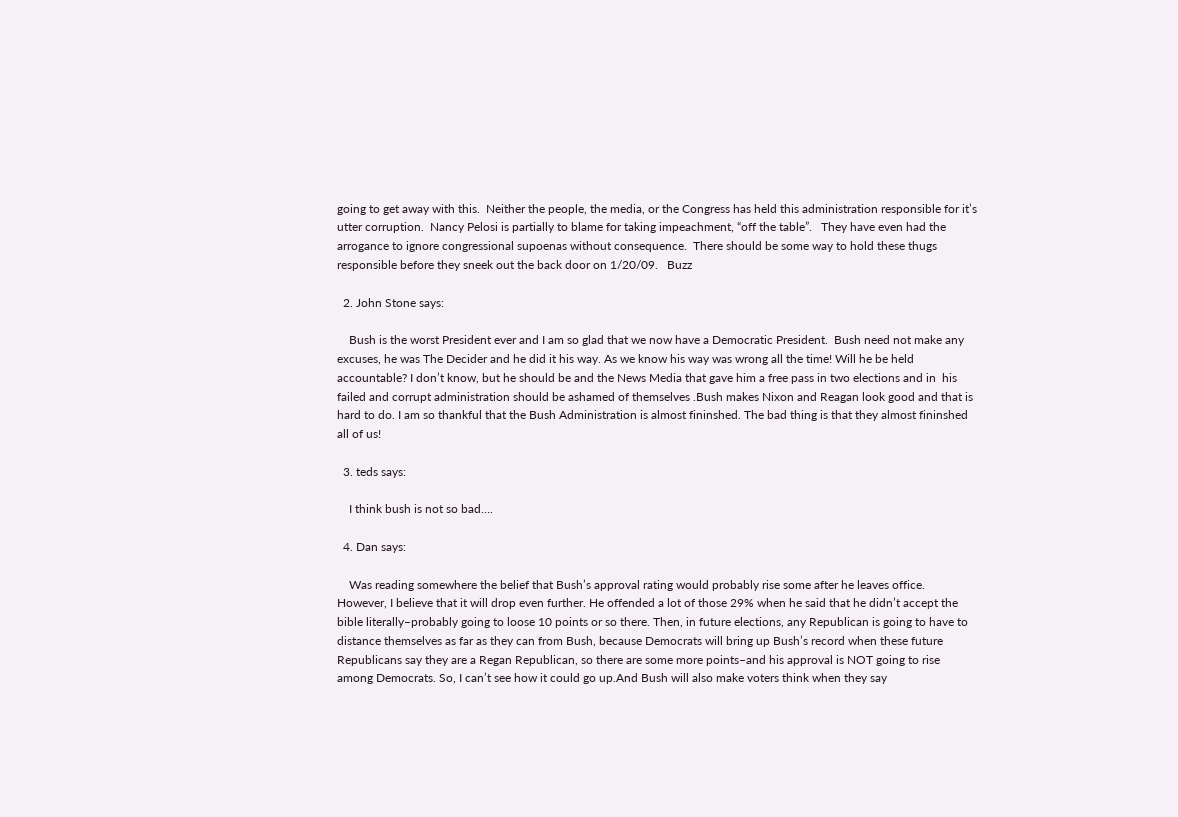going to get away with this.  Neither the people, the media, or the Congress has held this administration responsible for it’s utter corruption.  Nancy Pelosi is partially to blame for taking impeachment, “off the table”.   They have even had the arrogance to ignore congressional supoenas without consequence.  There should be some way to hold these thugs responsible before they sneek out the back door on 1/20/09.   Buzz

  2. John Stone says:

    Bush is the worst President ever and I am so glad that we now have a Democratic President.  Bush need not make any excuses, he was The Decider and he did it his way. As we know his way was wrong all the time! Will he be held accountable? I don’t know, but he should be and the News Media that gave him a free pass in two elections and in  his failed and corrupt administration should be ashamed of themselves .Bush makes Nixon and Reagan look good and that is hard to do. I am so thankful that the Bush Administration is almost fininshed. The bad thing is that they almost fininshed all of us!

  3. teds says:

    I think bush is not so bad….

  4. Dan says:

    Was reading somewhere the belief that Bush’s approval rating would probably rise some after he leaves office. However, I believe that it will drop even further. He offended a lot of those 29% when he said that he didn’t accept the bible literally–probably going to loose 10 points or so there. Then, in future elections, any Republican is going to have to distance themselves as far as they can from Bush, because Democrats will bring up Bush’s record when these future Republicans say they are a Regan Republican, so there are some more points–and his approval is NOT going to rise among Democrats. So, I can’t see how it could go up.And Bush will also make voters think when they say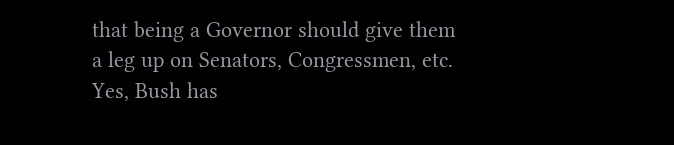that being a Governor should give them a leg up on Senators, Congressmen, etc. Yes, Bush has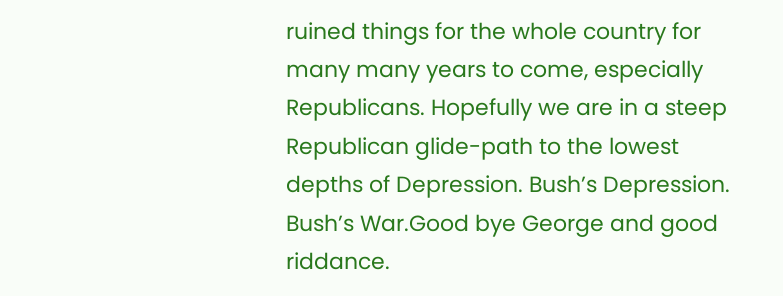ruined things for the whole country for many many years to come, especially Republicans. Hopefully we are in a steep Republican glide-path to the lowest depths of Depression. Bush’s Depression. Bush’s War.Good bye George and good riddance.